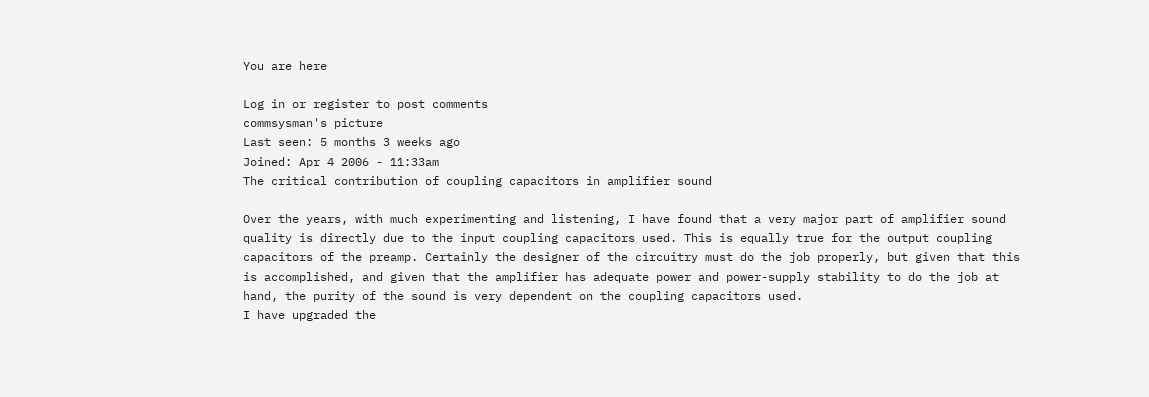You are here

Log in or register to post comments
commsysman's picture
Last seen: 5 months 3 weeks ago
Joined: Apr 4 2006 - 11:33am
The critical contribution of coupling capacitors in amplifier sound

Over the years, with much experimenting and listening, I have found that a very major part of amplifier sound quality is directly due to the input coupling capacitors used. This is equally true for the output coupling capacitors of the preamp. Certainly the designer of the circuitry must do the job properly, but given that this is accomplished, and given that the amplifier has adequate power and power-supply stability to do the job at hand, the purity of the sound is very dependent on the coupling capacitors used.
I have upgraded the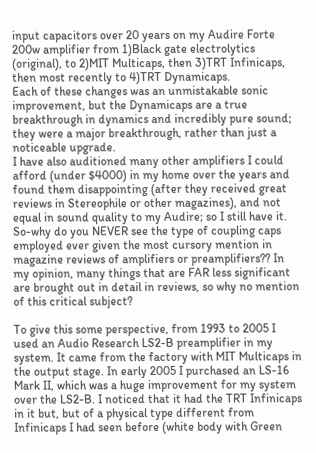input capacitors over 20 years on my Audire Forte 200w amplifier from 1)Black gate electrolytics (original), to 2)MIT Multicaps, then 3)TRT Infinicaps, then most recently to 4)TRT Dynamicaps.
Each of these changes was an unmistakable sonic improvement, but the Dynamicaps are a true breakthrough in dynamics and incredibly pure sound; they were a major breakthrough, rather than just a noticeable upgrade.
I have also auditioned many other amplifiers I could afford (under $4000) in my home over the years and found them disappointing (after they received great reviews in Stereophile or other magazines), and not equal in sound quality to my Audire; so I still have it.
So-why do you NEVER see the type of coupling caps employed ever given the most cursory mention in magazine reviews of amplifiers or preamplifiers?? In my opinion, many things that are FAR less significant are brought out in detail in reviews, so why no mention of this critical subject?

To give this some perspective, from 1993 to 2005 I used an Audio Research LS2-B preamplifier in my system. It came from the factory with MIT Multicaps in the output stage. In early 2005 I purchased an LS-16 Mark II, which was a huge improvement for my system over the LS2-B. I noticed that it had the TRT Infinicaps in it but, but of a physical type different from Infinicaps I had seen before (white body with Green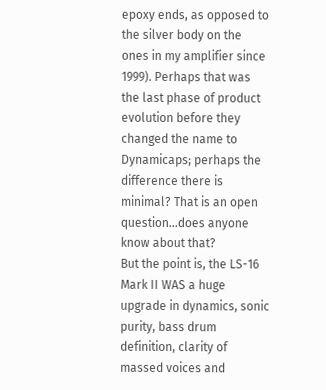epoxy ends, as opposed to the silver body on the ones in my amplifier since 1999). Perhaps that was the last phase of product evolution before they changed the name to Dynamicaps; perhaps the difference there is minimal? That is an open question...does anyone know about that?
But the point is, the LS-16 Mark II WAS a huge upgrade in dynamics, sonic purity, bass drum definition, clarity of massed voices and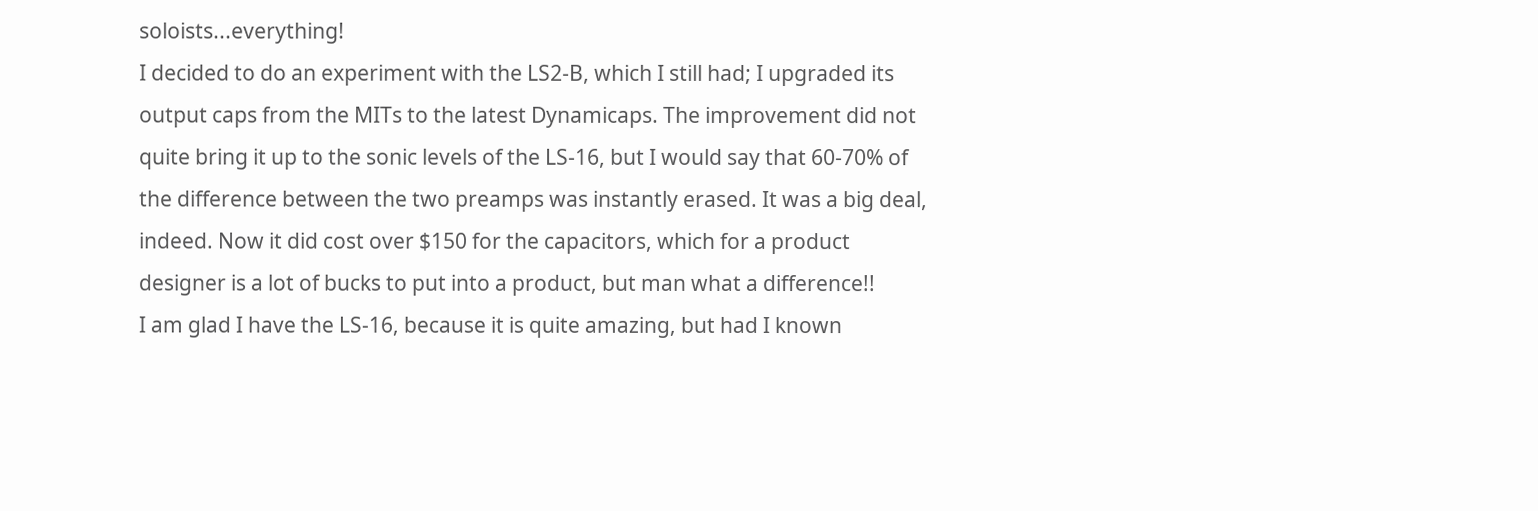soloists...everything!
I decided to do an experiment with the LS2-B, which I still had; I upgraded its output caps from the MITs to the latest Dynamicaps. The improvement did not quite bring it up to the sonic levels of the LS-16, but I would say that 60-70% of the difference between the two preamps was instantly erased. It was a big deal, indeed. Now it did cost over $150 for the capacitors, which for a product designer is a lot of bucks to put into a product, but man what a difference!!
I am glad I have the LS-16, because it is quite amazing, but had I known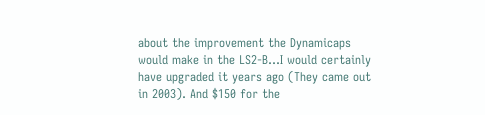about the improvement the Dynamicaps would make in the LS2-B...I would certainly have upgraded it years ago (They came out in 2003). And $150 for the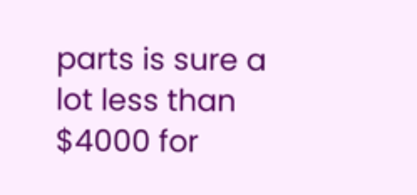parts is sure a lot less than $4000 for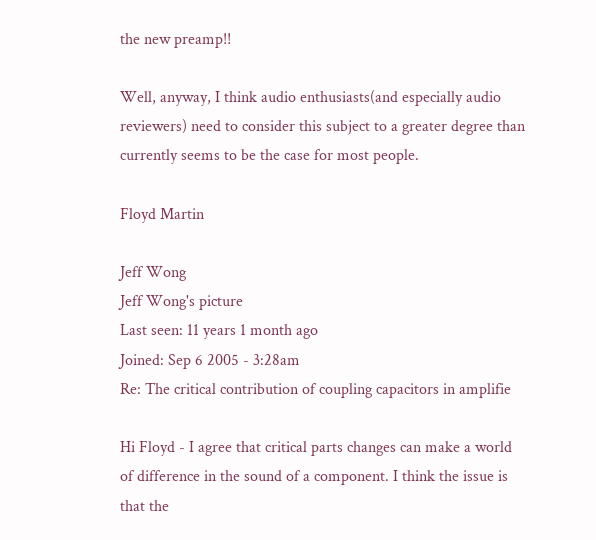the new preamp!!

Well, anyway, I think audio enthusiasts(and especially audio reviewers) need to consider this subject to a greater degree than currently seems to be the case for most people.

Floyd Martin

Jeff Wong
Jeff Wong's picture
Last seen: 11 years 1 month ago
Joined: Sep 6 2005 - 3:28am
Re: The critical contribution of coupling capacitors in amplifie

Hi Floyd - I agree that critical parts changes can make a world of difference in the sound of a component. I think the issue is that the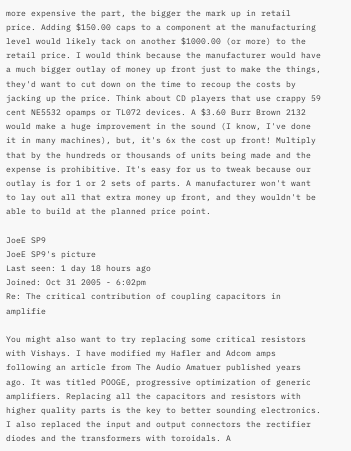more expensive the part, the bigger the mark up in retail price. Adding $150.00 caps to a component at the manufacturing level would likely tack on another $1000.00 (or more) to the retail price. I would think because the manufacturer would have a much bigger outlay of money up front just to make the things, they'd want to cut down on the time to recoup the costs by jacking up the price. Think about CD players that use crappy 59 cent NE5532 opamps or TL072 devices. A $3.60 Burr Brown 2132 would make a huge improvement in the sound (I know, I've done it in many machines), but, it's 6x the cost up front! Multiply that by the hundreds or thousands of units being made and the expense is prohibitive. It's easy for us to tweak because our outlay is for 1 or 2 sets of parts. A manufacturer won't want to lay out all that extra money up front, and they wouldn't be able to build at the planned price point.

JoeE SP9
JoeE SP9's picture
Last seen: 1 day 18 hours ago
Joined: Oct 31 2005 - 6:02pm
Re: The critical contribution of coupling capacitors in amplifie

You might also want to try replacing some critical resistors with Vishays. I have modified my Hafler and Adcom amps following an article from The Audio Amatuer published years ago. It was titled POOGE, progressive optimization of generic amplifiers. Replacing all the capacitors and resistors with higher quality parts is the key to better sounding electronics. I also replaced the input and output connectors the rectifier diodes and the transformers with toroidals. A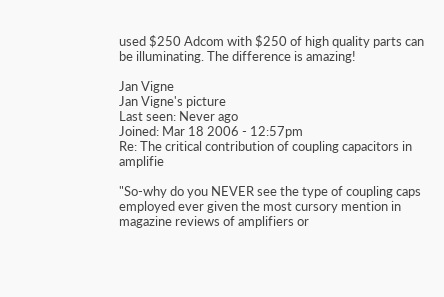used $250 Adcom with $250 of high quality parts can be illuminating. The difference is amazing!

Jan Vigne
Jan Vigne's picture
Last seen: Never ago
Joined: Mar 18 2006 - 12:57pm
Re: The critical contribution of coupling capacitors in amplifie

"So-why do you NEVER see the type of coupling caps employed ever given the most cursory mention in magazine reviews of amplifiers or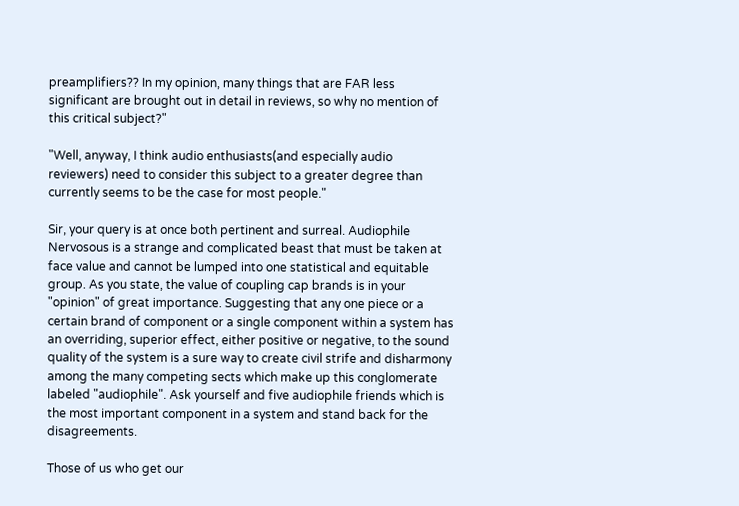preamplifiers?? In my opinion, many things that are FAR less significant are brought out in detail in reviews, so why no mention of this critical subject?"

"Well, anyway, I think audio enthusiasts(and especially audio reviewers) need to consider this subject to a greater degree than currently seems to be the case for most people."

Sir, your query is at once both pertinent and surreal. Audiophile Nervosous is a strange and complicated beast that must be taken at face value and cannot be lumped into one statistical and equitable group. As you state, the value of coupling cap brands is in your "opinion" of great importance. Suggesting that any one piece or a certain brand of component or a single component within a system has an overriding, superior effect, either positive or negative, to the sound quality of the system is a sure way to create civil strife and disharmony among the many competing sects which make up this conglomerate labeled "audiophile". Ask yourself and five audiophile friends which is the most important component in a system and stand back for the disagreements.

Those of us who get our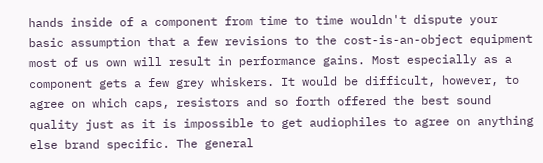hands inside of a component from time to time wouldn't dispute your basic assumption that a few revisions to the cost-is-an-object equipment most of us own will result in performance gains. Most especially as a component gets a few grey whiskers. It would be difficult, however, to agree on which caps, resistors and so forth offered the best sound quality just as it is impossible to get audiophiles to agree on anything else brand specific. The general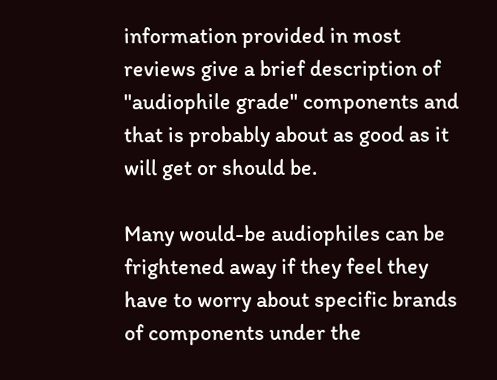information provided in most reviews give a brief description of "audiophile grade" components and that is probably about as good as it will get or should be.

Many would-be audiophiles can be frightened away if they feel they have to worry about specific brands of components under the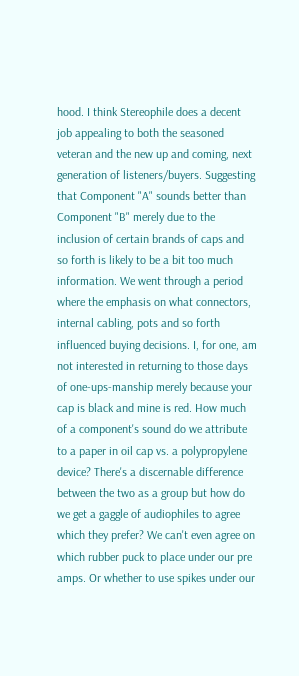hood. I think Stereophile does a decent job appealing to both the seasoned veteran and the new up and coming, next generation of listeners/buyers. Suggesting that Component "A" sounds better than Component "B" merely due to the inclusion of certain brands of caps and so forth is likely to be a bit too much information. We went through a period where the emphasis on what connectors, internal cabling, pots and so forth influenced buying decisions. I, for one, am not interested in returning to those days of one-ups-manship merely because your cap is black and mine is red. How much of a component's sound do we attribute to a paper in oil cap vs. a polypropylene device? There's a discernable difference between the two as a group but how do we get a gaggle of audiophiles to agree which they prefer? We can't even agree on which rubber puck to place under our pre amps. Or whether to use spikes under our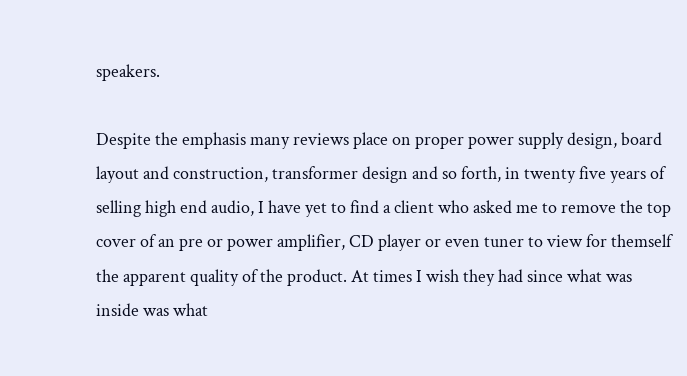speakers.

Despite the emphasis many reviews place on proper power supply design, board layout and construction, transformer design and so forth, in twenty five years of selling high end audio, I have yet to find a client who asked me to remove the top cover of an pre or power amplifier, CD player or even tuner to view for themself the apparent quality of the product. At times I wish they had since what was inside was what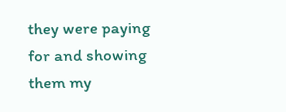they were paying for and showing them my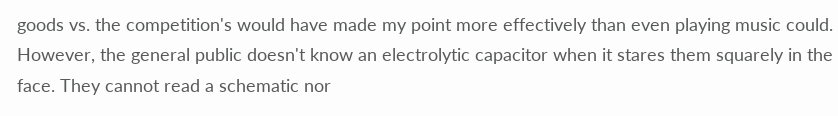goods vs. the competition's would have made my point more effectively than even playing music could. However, the general public doesn't know an electrolytic capacitor when it stares them squarely in the face. They cannot read a schematic nor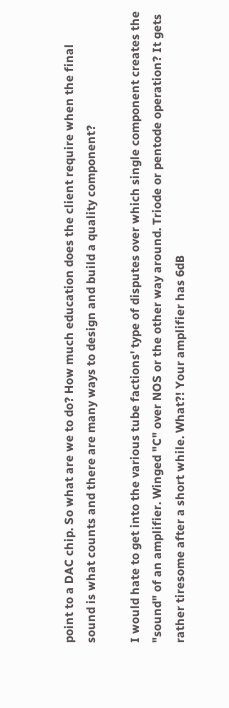point to a DAC chip. So what are we to do? How much education does the client require when the final sound is what counts and there are many ways to design and build a quality component?

I would hate to get into the various tube factions' type of disputes over which single component creates the "sound" of an amplifier. Winged "C" over NOS or the other way around. Triode or pentode operation? It gets rather tiresome after a short while. What?! Your amplifier has 6dB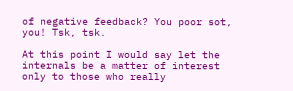of negative feedback? You poor sot, you! Tsk, tsk.

At this point I would say let the internals be a matter of interest only to those who really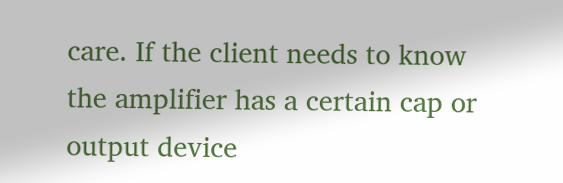care. If the client needs to know the amplifier has a certain cap or output device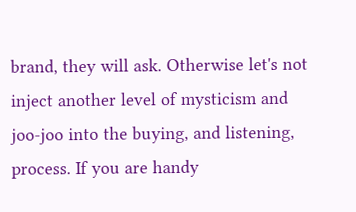brand, they will ask. Otherwise let's not inject another level of mysticism and joo-joo into the buying, and listening, process. If you are handy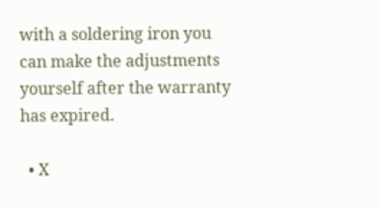with a soldering iron you can make the adjustments yourself after the warranty has expired.

  • X